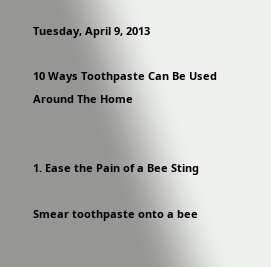Tuesday, April 9, 2013

10 Ways Toothpaste Can Be Used Around The Home


1. Ease the Pain of a Bee Sting

Smear toothpaste onto a bee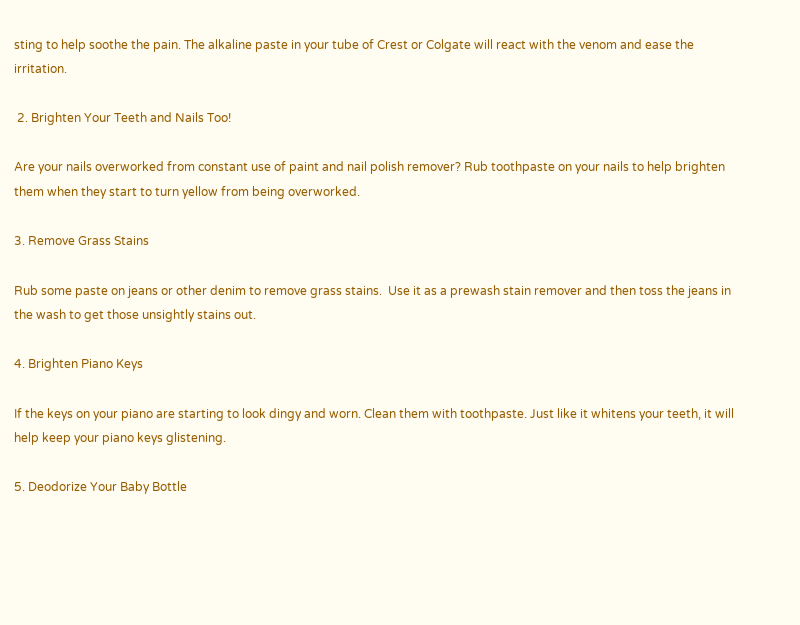sting to help soothe the pain. The alkaline paste in your tube of Crest or Colgate will react with the venom and ease the irritation.

 2. Brighten Your Teeth and Nails Too!

Are your nails overworked from constant use of paint and nail polish remover? Rub toothpaste on your nails to help brighten them when they start to turn yellow from being overworked.

3. Remove Grass Stains

Rub some paste on jeans or other denim to remove grass stains.  Use it as a prewash stain remover and then toss the jeans in the wash to get those unsightly stains out.

4. Brighten Piano Keys

If the keys on your piano are starting to look dingy and worn. Clean them with toothpaste. Just like it whitens your teeth, it will help keep your piano keys glistening.

5. Deodorize Your Baby Bottle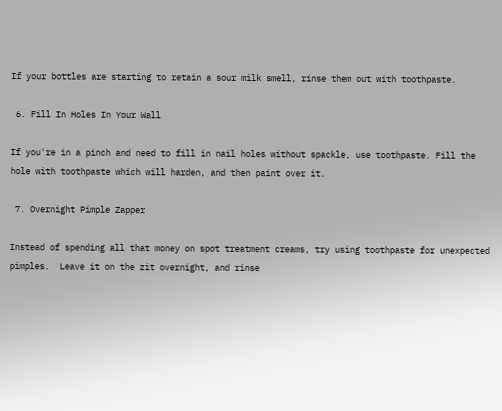If your bottles are starting to retain a sour milk smell, rinse them out with toothpaste.

 6. Fill In Holes In Your Wall

If you're in a pinch and need to fill in nail holes without spackle, use toothpaste. Fill the hole with toothpaste which will harden, and then paint over it.

 7. Overnight Pimple Zapper

Instead of spending all that money on spot treatment creams, try using toothpaste for unexpected pimples.  Leave it on the zit overnight, and rinse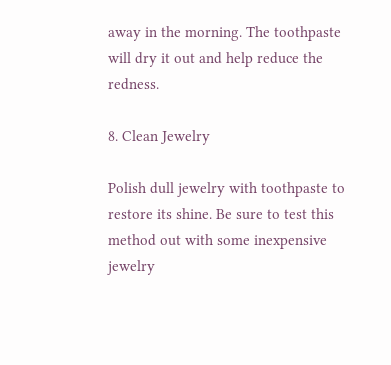away in the morning. The toothpaste will dry it out and help reduce the redness.

8. Clean Jewelry

Polish dull jewelry with toothpaste to restore its shine. Be sure to test this method out with some inexpensive jewelry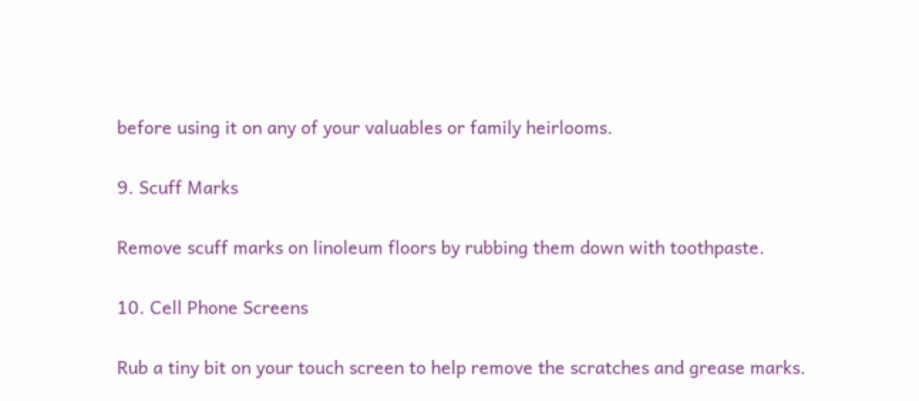before using it on any of your valuables or family heirlooms.

9. Scuff Marks

Remove scuff marks on linoleum floors by rubbing them down with toothpaste.

10. Cell Phone Screens

Rub a tiny bit on your touch screen to help remove the scratches and grease marks.